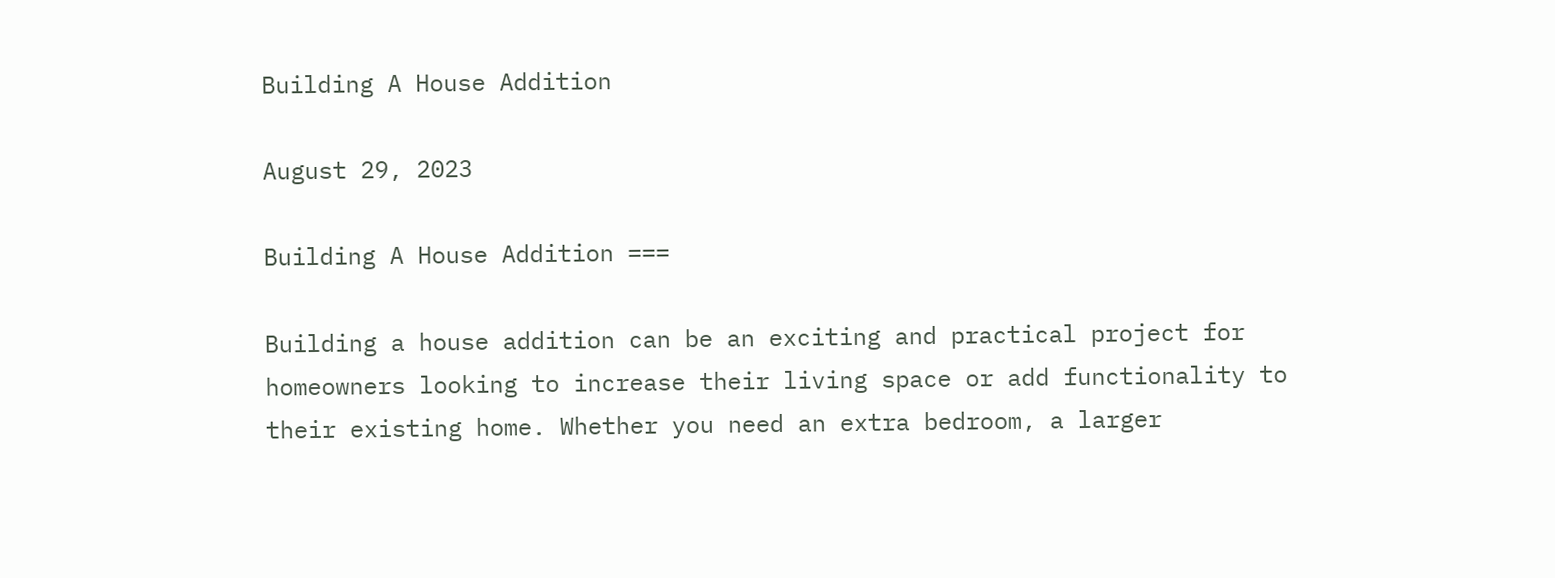Building A House Addition

August 29, 2023

Building A House Addition ===

Building a house addition can be an exciting and practical project for homeowners looking to increase their living space or add functionality to their existing home. Whether you need an extra bedroom, a larger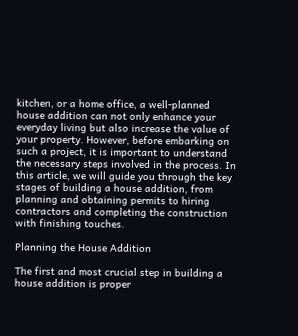kitchen, or a home office, a well-planned house addition can not only enhance your everyday living but also increase the value of your property. However, before embarking on such a project, it is important to understand the necessary steps involved in the process. In this article, we will guide you through the key stages of building a house addition, from planning and obtaining permits to hiring contractors and completing the construction with finishing touches.

Planning the House Addition

The first and most crucial step in building a house addition is proper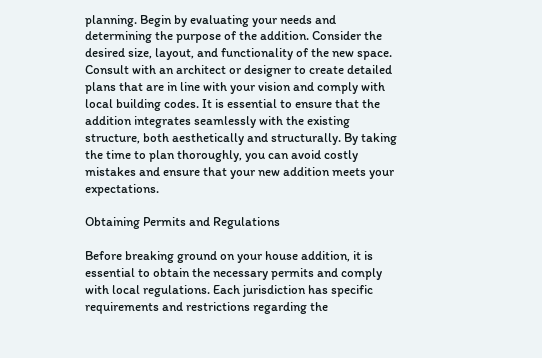planning. Begin by evaluating your needs and determining the purpose of the addition. Consider the desired size, layout, and functionality of the new space. Consult with an architect or designer to create detailed plans that are in line with your vision and comply with local building codes. It is essential to ensure that the addition integrates seamlessly with the existing structure, both aesthetically and structurally. By taking the time to plan thoroughly, you can avoid costly mistakes and ensure that your new addition meets your expectations.

Obtaining Permits and Regulations

Before breaking ground on your house addition, it is essential to obtain the necessary permits and comply with local regulations. Each jurisdiction has specific requirements and restrictions regarding the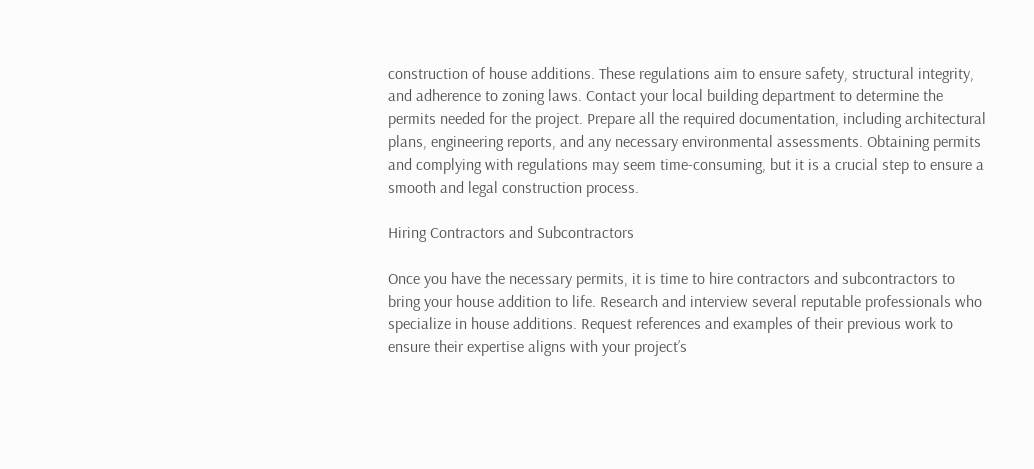construction of house additions. These regulations aim to ensure safety, structural integrity, and adherence to zoning laws. Contact your local building department to determine the permits needed for the project. Prepare all the required documentation, including architectural plans, engineering reports, and any necessary environmental assessments. Obtaining permits and complying with regulations may seem time-consuming, but it is a crucial step to ensure a smooth and legal construction process.

Hiring Contractors and Subcontractors

Once you have the necessary permits, it is time to hire contractors and subcontractors to bring your house addition to life. Research and interview several reputable professionals who specialize in house additions. Request references and examples of their previous work to ensure their expertise aligns with your project’s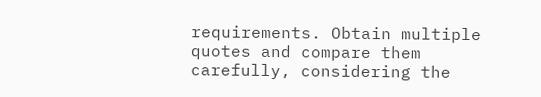requirements. Obtain multiple quotes and compare them carefully, considering the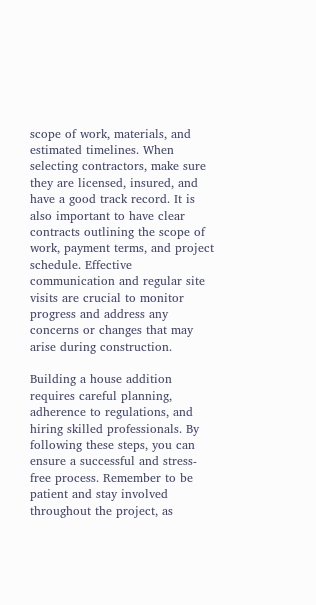scope of work, materials, and estimated timelines. When selecting contractors, make sure they are licensed, insured, and have a good track record. It is also important to have clear contracts outlining the scope of work, payment terms, and project schedule. Effective communication and regular site visits are crucial to monitor progress and address any concerns or changes that may arise during construction.

Building a house addition requires careful planning, adherence to regulations, and hiring skilled professionals. By following these steps, you can ensure a successful and stress-free process. Remember to be patient and stay involved throughout the project, as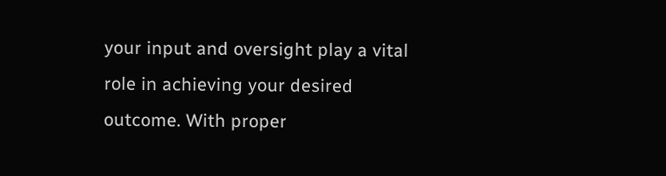your input and oversight play a vital role in achieving your desired outcome. With proper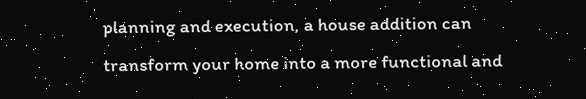planning and execution, a house addition can transform your home into a more functional and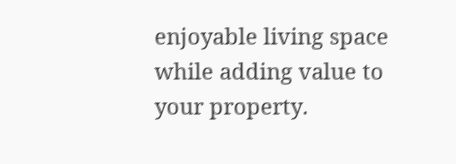enjoyable living space while adding value to your property.